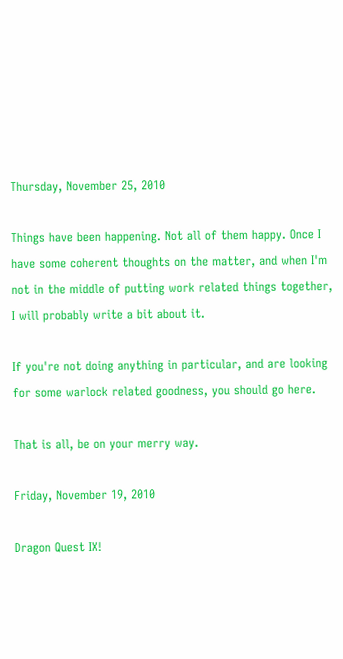Thursday, November 25, 2010

Things have been happening. Not all of them happy. Once I have some coherent thoughts on the matter, and when I'm not in the middle of putting work related things together, I will probably write a bit about it.

If you're not doing anything in particular, and are looking for some warlock related goodness, you should go here.

That is all, be on your merry way.

Friday, November 19, 2010

Dragon Quest IX!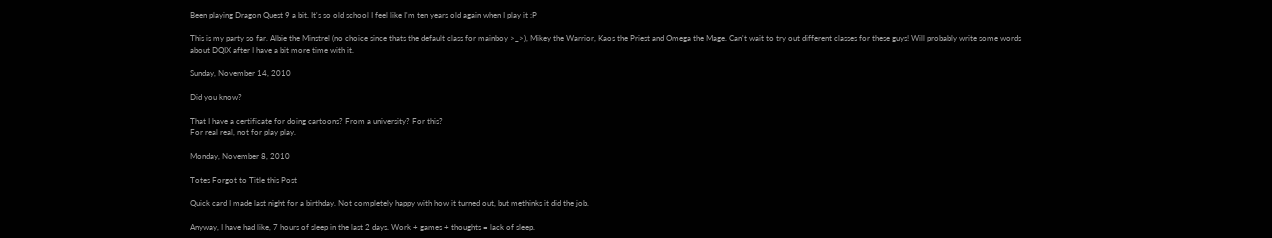Been playing Dragon Quest 9 a bit. It's so old school I feel like I'm ten years old again when I play it :P

This is my party so far. Albie the Minstrel (no choice since thats the default class for mainboy >_>), Mikey the Warrior, Kaos the Priest and Omega the Mage. Can't wait to try out different classes for these guys! Will probably write some words about DQIX after I have a bit more time with it.

Sunday, November 14, 2010

Did you know?

That I have a certificate for doing cartoons? From a university? For this?
For real real, not for play play.

Monday, November 8, 2010

Totes Forgot to Title this Post

Quick card I made last night for a birthday. Not completely happy with how it turned out, but methinks it did the job.

Anyway, I have had like, 7 hours of sleep in the last 2 days. Work + games + thoughts = lack of sleep.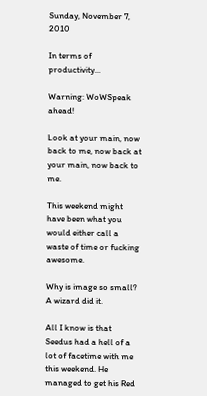Sunday, November 7, 2010

In terms of productivity...

Warning: WoWSpeak ahead!

Look at your main, now back to me, now back at your main, now back to me.

This weekend might have been what you would either call a waste of time or fucking awesome.

Why is image so small? A wizard did it.

All I know is that Seedus had a hell of a lot of facetime with me this weekend. He managed to get his Red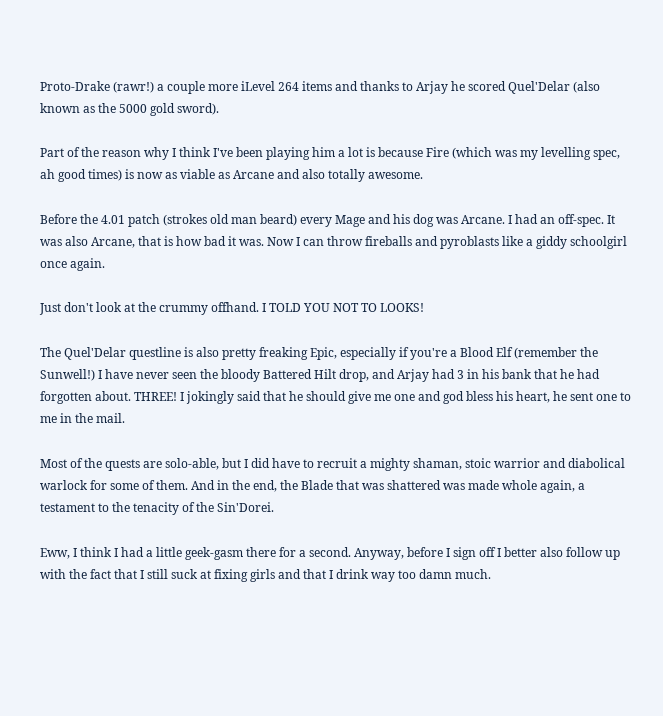Proto-Drake (rawr!) a couple more iLevel 264 items and thanks to Arjay he scored Quel'Delar (also known as the 5000 gold sword).

Part of the reason why I think I've been playing him a lot is because Fire (which was my levelling spec, ah good times) is now as viable as Arcane and also totally awesome.

Before the 4.01 patch (strokes old man beard) every Mage and his dog was Arcane. I had an off-spec. It was also Arcane, that is how bad it was. Now I can throw fireballs and pyroblasts like a giddy schoolgirl once again.

Just don't look at the crummy offhand. I TOLD YOU NOT TO LOOKS!

The Quel'Delar questline is also pretty freaking Epic, especially if you're a Blood Elf (remember the Sunwell!) I have never seen the bloody Battered Hilt drop, and Arjay had 3 in his bank that he had forgotten about. THREE! I jokingly said that he should give me one and god bless his heart, he sent one to me in the mail.

Most of the quests are solo-able, but I did have to recruit a mighty shaman, stoic warrior and diabolical warlock for some of them. And in the end, the Blade that was shattered was made whole again, a testament to the tenacity of the Sin'Dorei.

Eww, I think I had a little geek-gasm there for a second. Anyway, before I sign off I better also follow up with the fact that I still suck at fixing girls and that I drink way too damn much.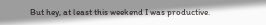But hey, at least this weekend I was productive.